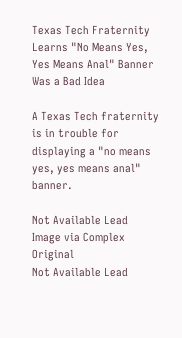Texas Tech Fraternity Learns "No Means Yes, Yes Means Anal" Banner Was a Bad Idea

A Texas Tech fraternity is in trouble for displaying a "no means yes, yes means anal" banner.

Not Available Lead
Image via Complex Original
Not Available Lead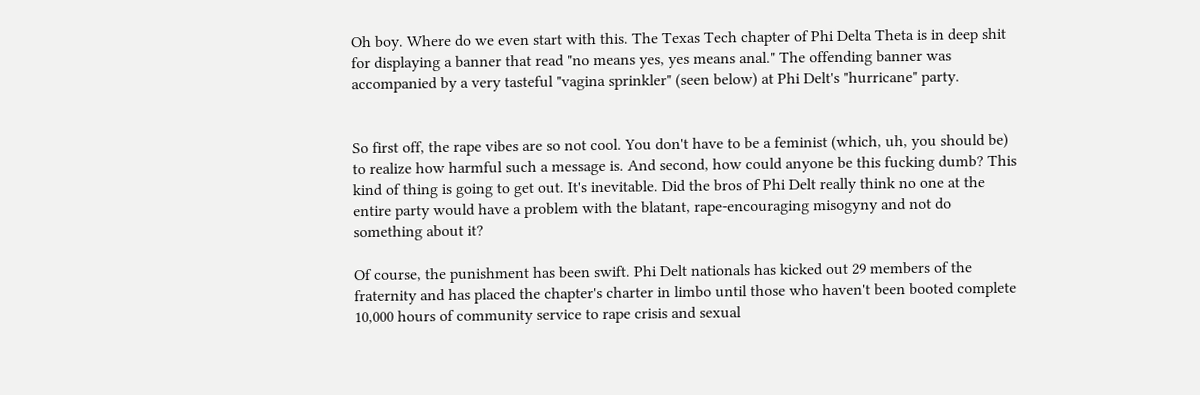Oh boy. Where do we even start with this. The Texas Tech chapter of Phi Delta Theta is in deep shit for displaying a banner that read "no means yes, yes means anal." The offending banner was accompanied by a very tasteful "vagina sprinkler" (seen below) at Phi Delt's "hurricane" party.


So first off, the rape vibes are so not cool. You don't have to be a feminist (which, uh, you should be) to realize how harmful such a message is. And second, how could anyone be this fucking dumb? This kind of thing is going to get out. It's inevitable. Did the bros of Phi Delt really think no one at the entire party would have a problem with the blatant, rape-encouraging misogyny and not do something about it?

Of course, the punishment has been swift. Phi Delt nationals has kicked out 29 members of the fraternity and has placed the chapter's charter in limbo until those who haven't been booted complete 10,000 hours of community service to rape crisis and sexual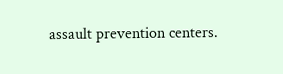assault prevention centers.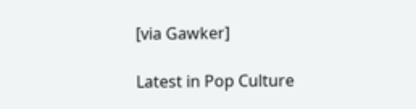[via Gawker]

Latest in Pop Culture